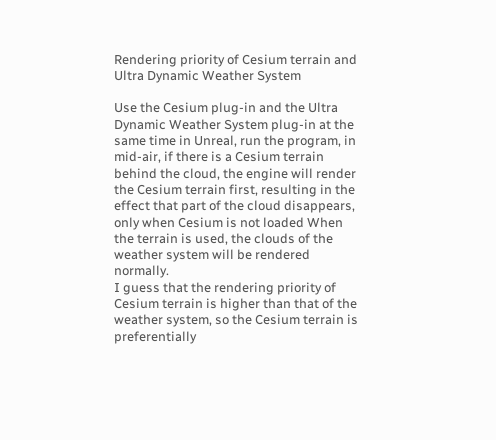Rendering priority of Cesium terrain and Ultra Dynamic Weather System

Use the Cesium plug-in and the Ultra Dynamic Weather System plug-in at the same time in Unreal, run the program, in mid-air, if there is a Cesium terrain behind the cloud, the engine will render the Cesium terrain first, resulting in the effect that part of the cloud disappears, only when Cesium is not loaded When the terrain is used, the clouds of the weather system will be rendered normally.
I guess that the rendering priority of Cesium terrain is higher than that of the weather system, so the Cesium terrain is preferentially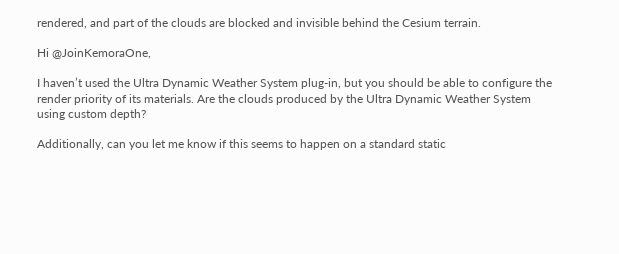rendered, and part of the clouds are blocked and invisible behind the Cesium terrain.

Hi @JoinKemoraOne,

I haven’t used the Ultra Dynamic Weather System plug-in, but you should be able to configure the render priority of its materials. Are the clouds produced by the Ultra Dynamic Weather System using custom depth?

Additionally, can you let me know if this seems to happen on a standard static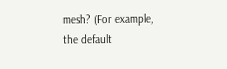mesh? (For example, the default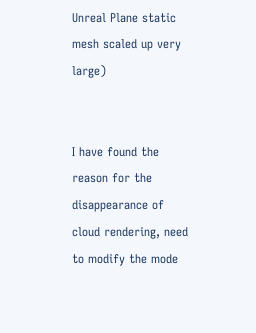Unreal Plane static mesh scaled up very large)


I have found the reason for the disappearance of cloud rendering, need to modify the mode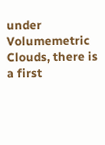under Volumemetric Clouds, there is a first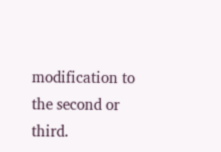modification to the second or third.